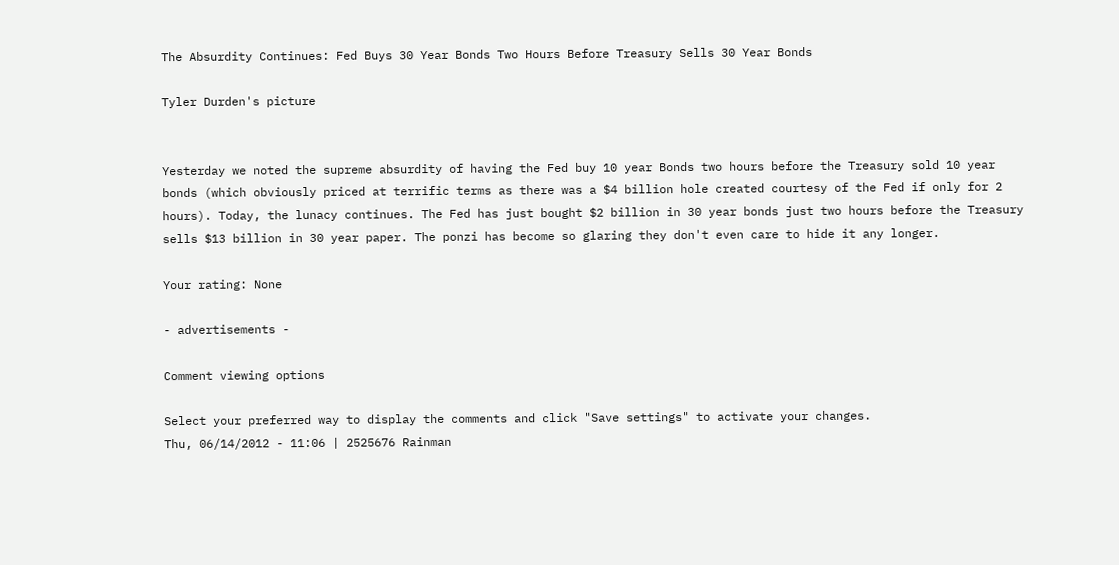The Absurdity Continues: Fed Buys 30 Year Bonds Two Hours Before Treasury Sells 30 Year Bonds

Tyler Durden's picture


Yesterday we noted the supreme absurdity of having the Fed buy 10 year Bonds two hours before the Treasury sold 10 year bonds (which obviously priced at terrific terms as there was a $4 billion hole created courtesy of the Fed if only for 2 hours). Today, the lunacy continues. The Fed has just bought $2 billion in 30 year bonds just two hours before the Treasury sells $13 billion in 30 year paper. The ponzi has become so glaring they don't even care to hide it any longer.

Your rating: None

- advertisements -

Comment viewing options

Select your preferred way to display the comments and click "Save settings" to activate your changes.
Thu, 06/14/2012 - 11:06 | 2525676 Rainman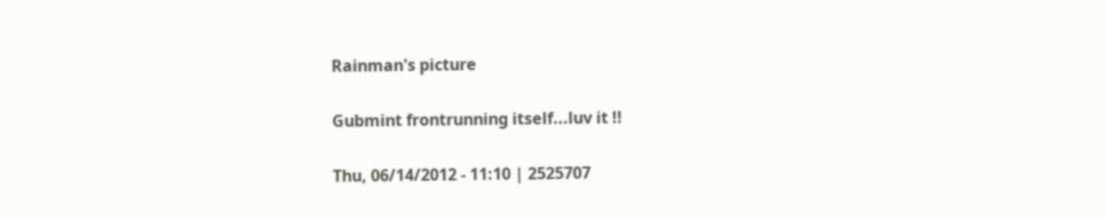Rainman's picture

Gubmint frontrunning itself...luv it !!

Thu, 06/14/2012 - 11:10 | 2525707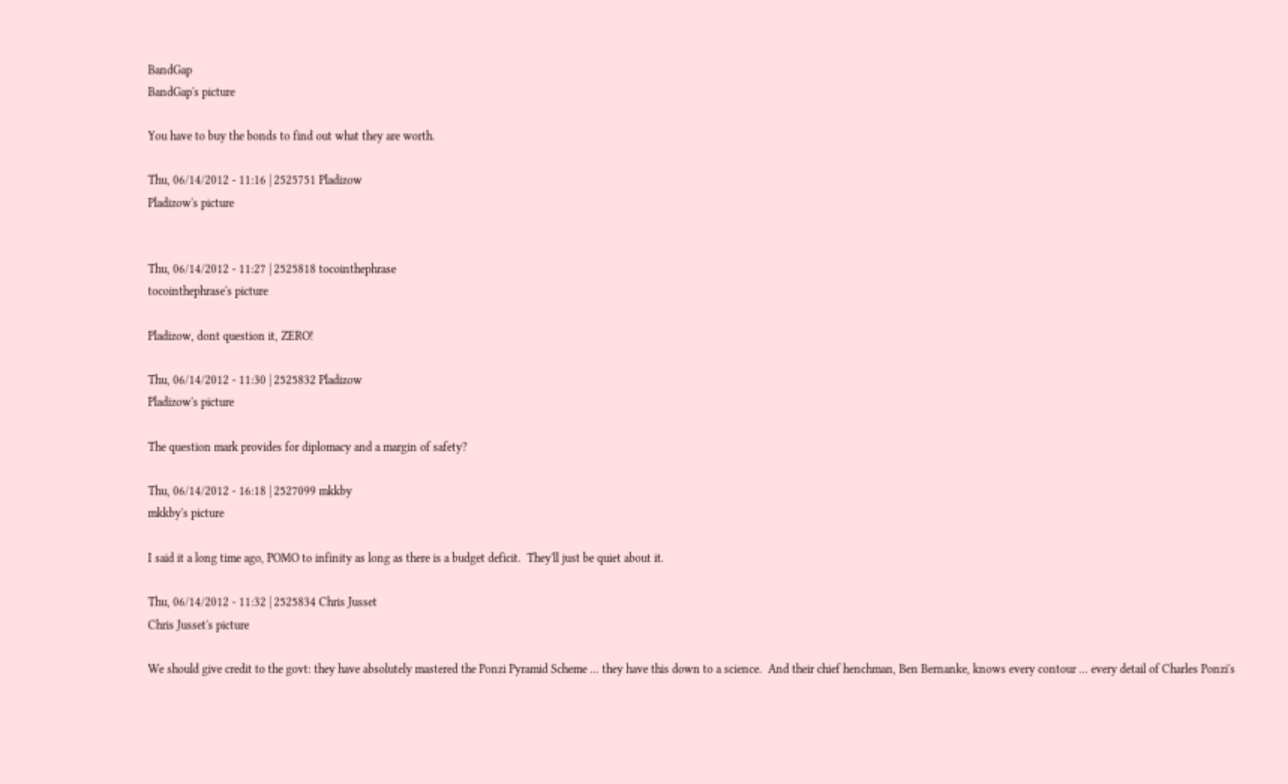BandGap
BandGap's picture

You have to buy the bonds to find out what they are worth.

Thu, 06/14/2012 - 11:16 | 2525751 Pladizow
Pladizow's picture


Thu, 06/14/2012 - 11:27 | 2525818 tocointhephrase
tocointhephrase's picture

Pladizow, dont question it, ZERO!

Thu, 06/14/2012 - 11:30 | 2525832 Pladizow
Pladizow's picture

The question mark provides for diplomacy and a margin of safety?

Thu, 06/14/2012 - 16:18 | 2527099 mkkby
mkkby's picture

I said it a long time ago, POMO to infinity as long as there is a budget deficit.  They'll just be quiet about it.

Thu, 06/14/2012 - 11:32 | 2525834 Chris Jusset
Chris Jusset's picture

We should give credit to the govt: they have absolutely mastered the Ponzi Pyramid Scheme ... they have this down to a science.  And their chief henchman, Ben Bernanke, knows every contour ... every detail of Charles Ponzi's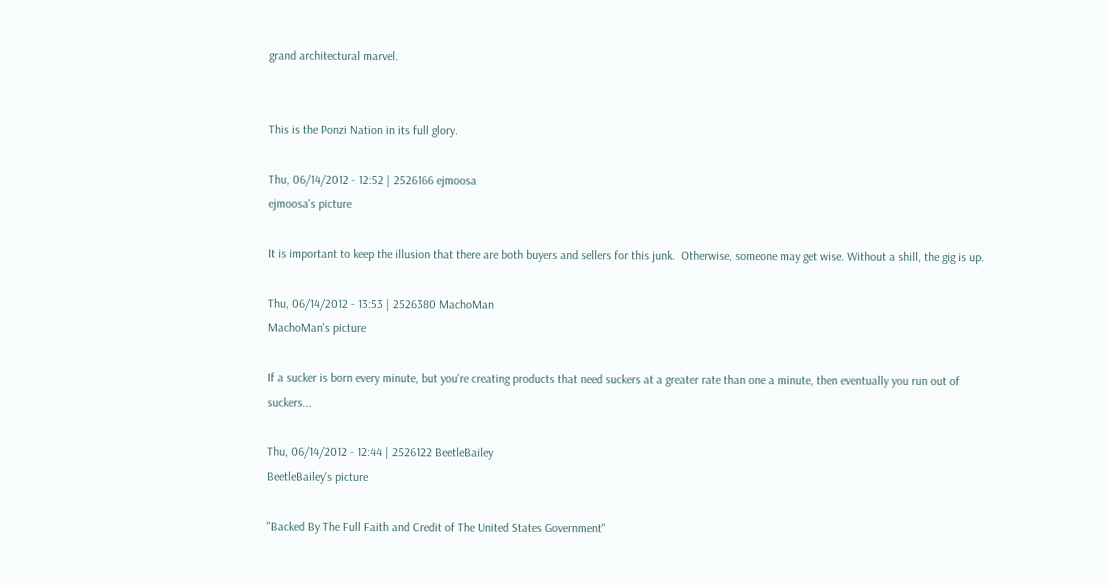grand architectural marvel.


This is the Ponzi Nation in its full glory.

Thu, 06/14/2012 - 12:52 | 2526166 ejmoosa
ejmoosa's picture

It is important to keep the illusion that there are both buyers and sellers for this junk.  Otherwise, someone may get wise. Without a shill, the gig is up.

Thu, 06/14/2012 - 13:53 | 2526380 MachoMan
MachoMan's picture

If a sucker is born every minute, but you're creating products that need suckers at a greater rate than one a minute, then eventually you run out of suckers...

Thu, 06/14/2012 - 12:44 | 2526122 BeetleBailey
BeetleBailey's picture

"Backed By The Full Faith and Credit of The United States Government"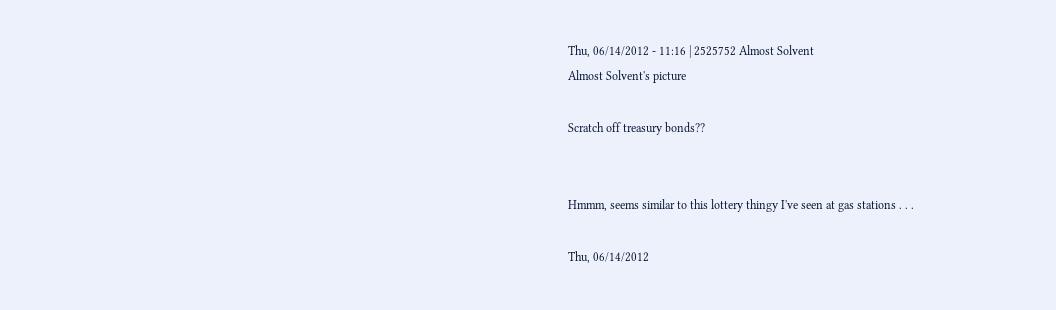Thu, 06/14/2012 - 11:16 | 2525752 Almost Solvent
Almost Solvent's picture

Scratch off treasury bonds??


Hmmm, seems similar to this lottery thingy I've seen at gas stations . . .

Thu, 06/14/2012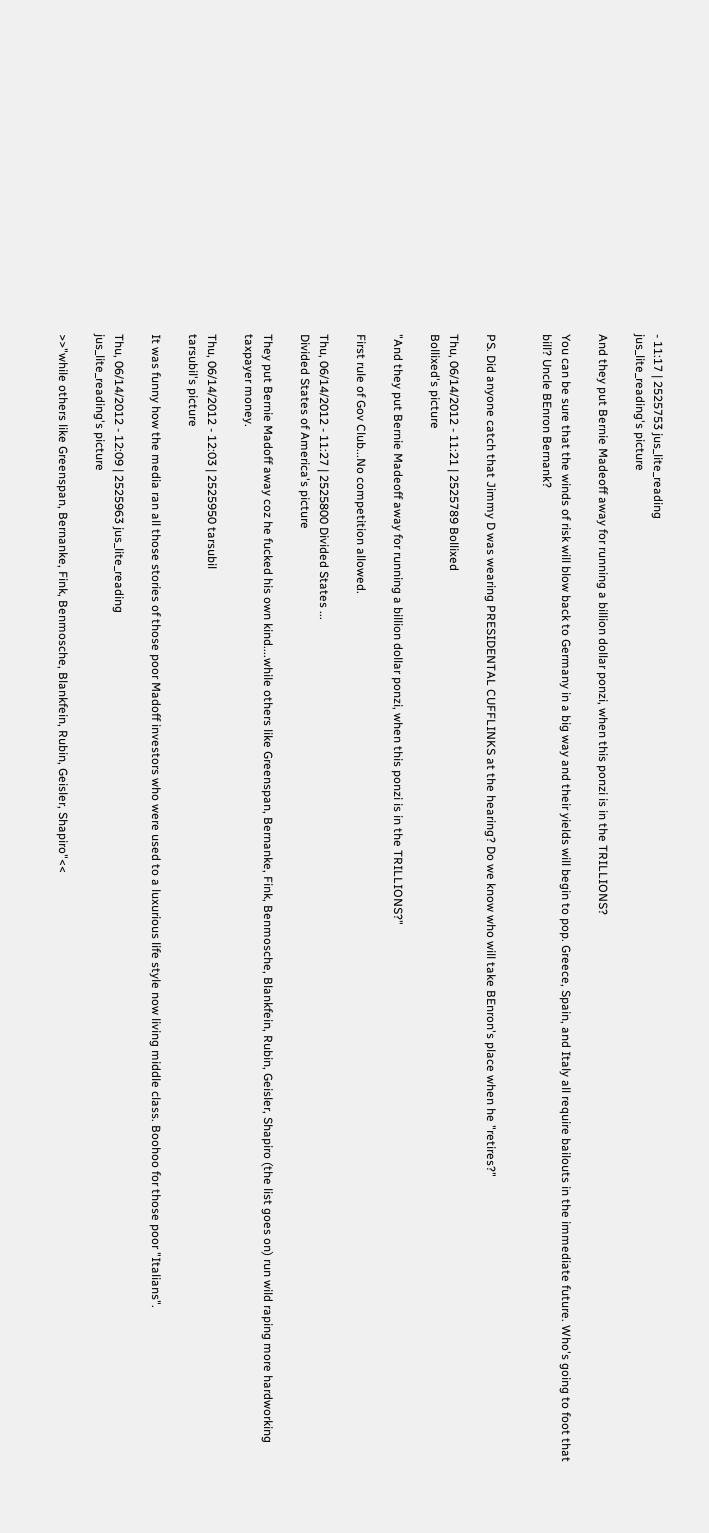- 11:17 | 2525753 jus_lite_reading
jus_lite_reading's picture

And they put Bernie Madeoff away for running a billion dollar ponzi, when this ponzi is in the TRILLIONS?

You can be sure that the winds of risk will blow back to Germany in a big way and their yields will begin to pop. Greece, Spain, and Italy all require bailouts in the immediate future. Who's going to foot that bill? Uncle BEnron Bernank?


PS. Did anyone catch that Jimmy D was wearing PRESIDENTAL CUFFLINKS at the hearing? Do we know who will take BEnron's place when he "retires?"

Thu, 06/14/2012 - 11:21 | 2525789 Bollixed
Bollixed's picture

"And they put Bernie Madeoff away for running a billion dollar ponzi, when this ponzi is in the TRILLIONS?"

First rule of Gov Club...No competition allowed.

Thu, 06/14/2012 - 11:27 | 2525800 Divided States ...
Divided States of America's picture

They put Bernie Madoff away coz he fucked his own kind....while others like Greenspan, Bernanke, Fink, Benmosche, Blankfein, Rubin, Geisler, Shapiro (the list goes on) run wild raping more hardworking taxpayer money.

Thu, 06/14/2012 - 12:03 | 2525950 tarsubil
tarsubil's picture

It was funny how the media ran all those stories of those poor Madoff investors who were used to a luxurious life style now living middle class. Boohoo for those poor "Italians".

Thu, 06/14/2012 - 12:09 | 2525963 jus_lite_reading
jus_lite_reading's picture

>>"while others like Greenspan, Bernanke, Fink, Benmosche, Blankfein, Rubin, Geisler, Shapiro"<<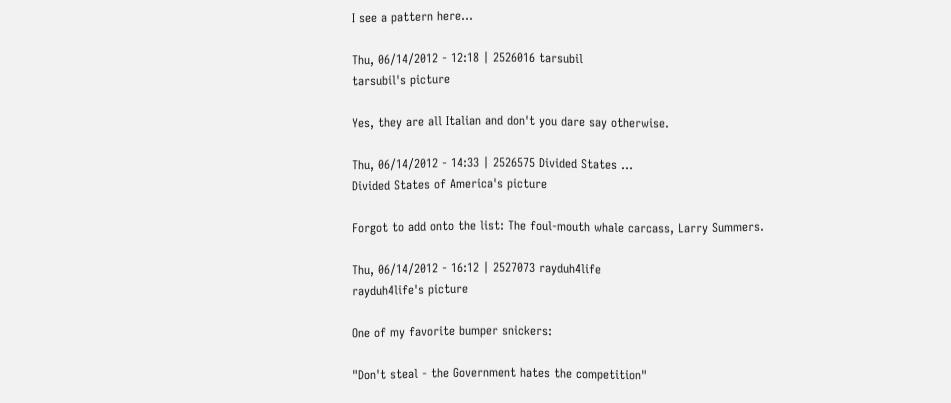I see a pattern here...

Thu, 06/14/2012 - 12:18 | 2526016 tarsubil
tarsubil's picture

Yes, they are all Italian and don't you dare say otherwise.

Thu, 06/14/2012 - 14:33 | 2526575 Divided States ...
Divided States of America's picture

Forgot to add onto the list: The foul-mouth whale carcass, Larry Summers.

Thu, 06/14/2012 - 16:12 | 2527073 rayduh4life
rayduh4life's picture

One of my favorite bumper snickers:

"Don't steal - the Government hates the competition"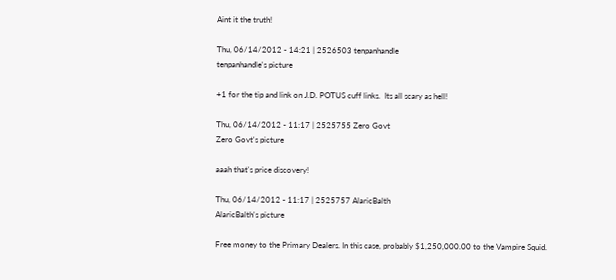Aint it the truth!

Thu, 06/14/2012 - 14:21 | 2526503 tenpanhandle
tenpanhandle's picture

+1 for the tip and link on J.D. POTUS cuff links.  Its all scary as hell!

Thu, 06/14/2012 - 11:17 | 2525755 Zero Govt
Zero Govt's picture

aaah that's price discovery!

Thu, 06/14/2012 - 11:17 | 2525757 AlaricBalth
AlaricBalth's picture

Free money to the Primary Dealers. In this case, probably $1,250,000.00 to the Vampire Squid.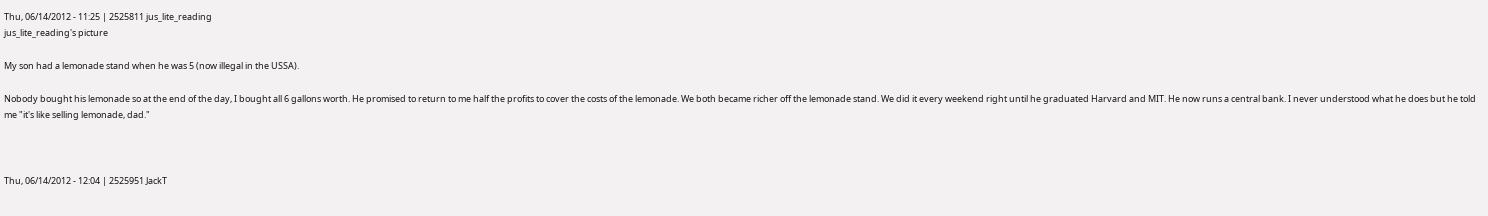Thu, 06/14/2012 - 11:25 | 2525811 jus_lite_reading
jus_lite_reading's picture

My son had a lemonade stand when he was 5 (now illegal in the USSA).

Nobody bought his lemonade so at the end of the day, I bought all 6 gallons worth. He promised to return to me half the profits to cover the costs of the lemonade. We both became richer off the lemonade stand. We did it every weekend right until he graduated Harvard and MIT. He now runs a central bank. I never understood what he does but he told me "it's like selling lemonade, dad."



Thu, 06/14/2012 - 12:04 | 2525951 JackT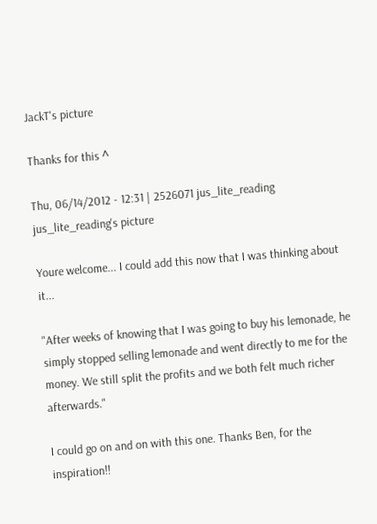JackT's picture

Thanks for this ^

Thu, 06/14/2012 - 12:31 | 2526071 jus_lite_reading
jus_lite_reading's picture

Youre welcome... I could add this now that I was thinking about it...

"After weeks of knowing that I was going to buy his lemonade, he simply stopped selling lemonade and went directly to me for the money. We still split the profits and we both felt much richer afterwards."

I could go on and on with this one. Thanks Ben, for the inspiration!!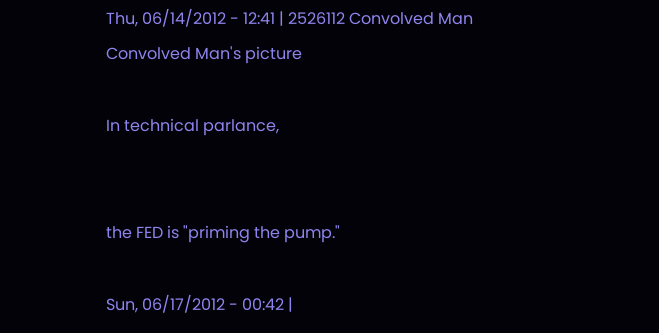Thu, 06/14/2012 - 12:41 | 2526112 Convolved Man
Convolved Man's picture

In technical parlance,


the FED is "priming the pump."

Sun, 06/17/2012 - 00:42 |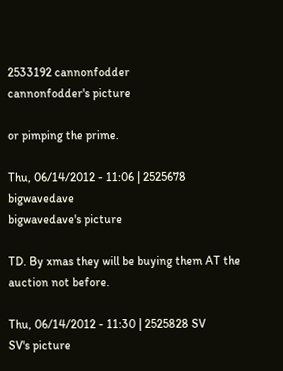2533192 cannonfodder
cannonfodder's picture

or pimping the prime.

Thu, 06/14/2012 - 11:06 | 2525678 bigwavedave
bigwavedave's picture

TD. By xmas they will be buying them AT the auction not before.

Thu, 06/14/2012 - 11:30 | 2525828 SV
SV's picture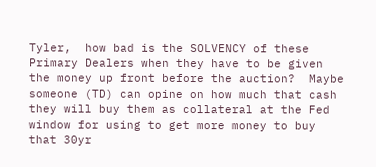Tyler,  how bad is the SOLVENCY of these Primary Dealers when they have to be given the money up front before the auction?  Maybe someone (TD) can opine on how much that cash they will buy them as collateral at the Fed window for using to get more money to buy that 30yr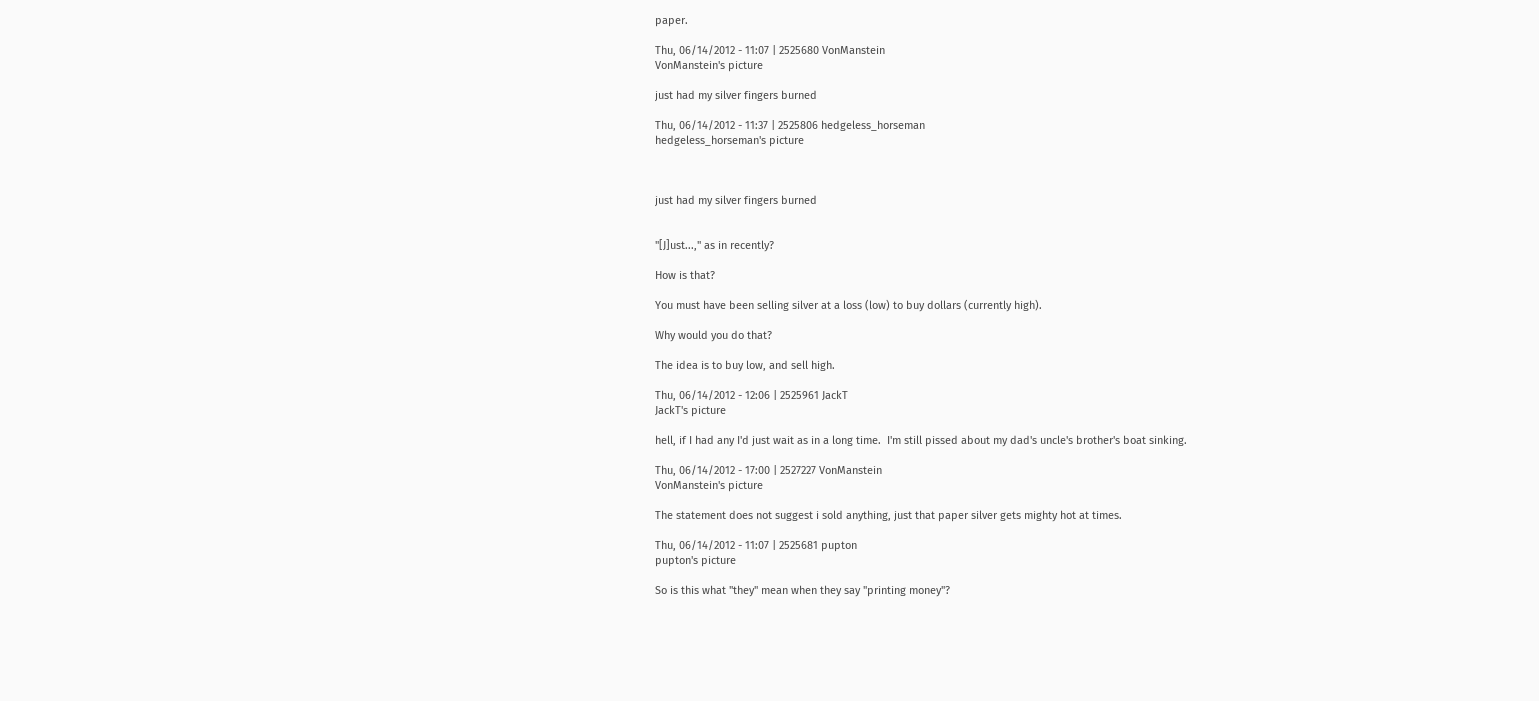paper.

Thu, 06/14/2012 - 11:07 | 2525680 VonManstein
VonManstein's picture

just had my silver fingers burned

Thu, 06/14/2012 - 11:37 | 2525806 hedgeless_horseman
hedgeless_horseman's picture



just had my silver fingers burned


"[J]ust...," as in recently?

How is that?

You must have been selling silver at a loss (low) to buy dollars (currently high).

Why would you do that?

The idea is to buy low, and sell high.

Thu, 06/14/2012 - 12:06 | 2525961 JackT
JackT's picture

hell, if I had any I'd just wait as in a long time.  I'm still pissed about my dad's uncle's brother's boat sinking.

Thu, 06/14/2012 - 17:00 | 2527227 VonManstein
VonManstein's picture

The statement does not suggest i sold anything, just that paper silver gets mighty hot at times.

Thu, 06/14/2012 - 11:07 | 2525681 pupton
pupton's picture

So is this what "they" mean when they say "printing money"?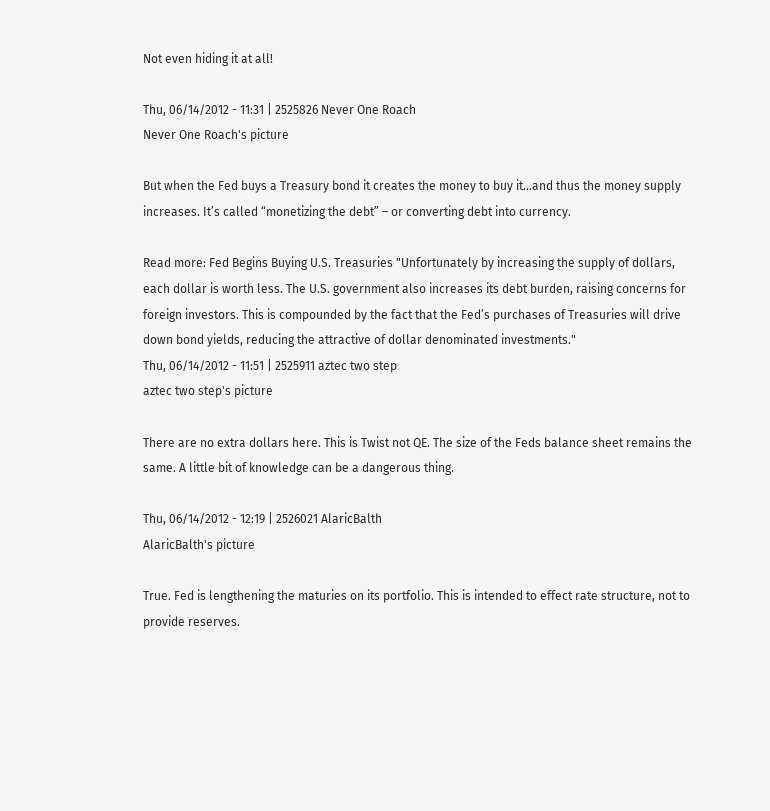Not even hiding it at all!

Thu, 06/14/2012 - 11:31 | 2525826 Never One Roach
Never One Roach's picture

But when the Fed buys a Treasury bond it creates the money to buy it…and thus the money supply increases. It’s called “monetizing the debt” – or converting debt into currency.

Read more: Fed Begins Buying U.S. Treasuries "Unfortunately by increasing the supply of dollars, each dollar is worth less. The U.S. government also increases its debt burden, raising concerns for foreign investors. This is compounded by the fact that the Fed’s purchases of Treasuries will drive down bond yields, reducing the attractive of dollar denominated investments."
Thu, 06/14/2012 - 11:51 | 2525911 aztec two step
aztec two step's picture

There are no extra dollars here. This is Twist not QE. The size of the Feds balance sheet remains the same. A little bit of knowledge can be a dangerous thing.

Thu, 06/14/2012 - 12:19 | 2526021 AlaricBalth
AlaricBalth's picture

True. Fed is lengthening the maturies on its portfolio. This is intended to effect rate structure, not to provide reserves.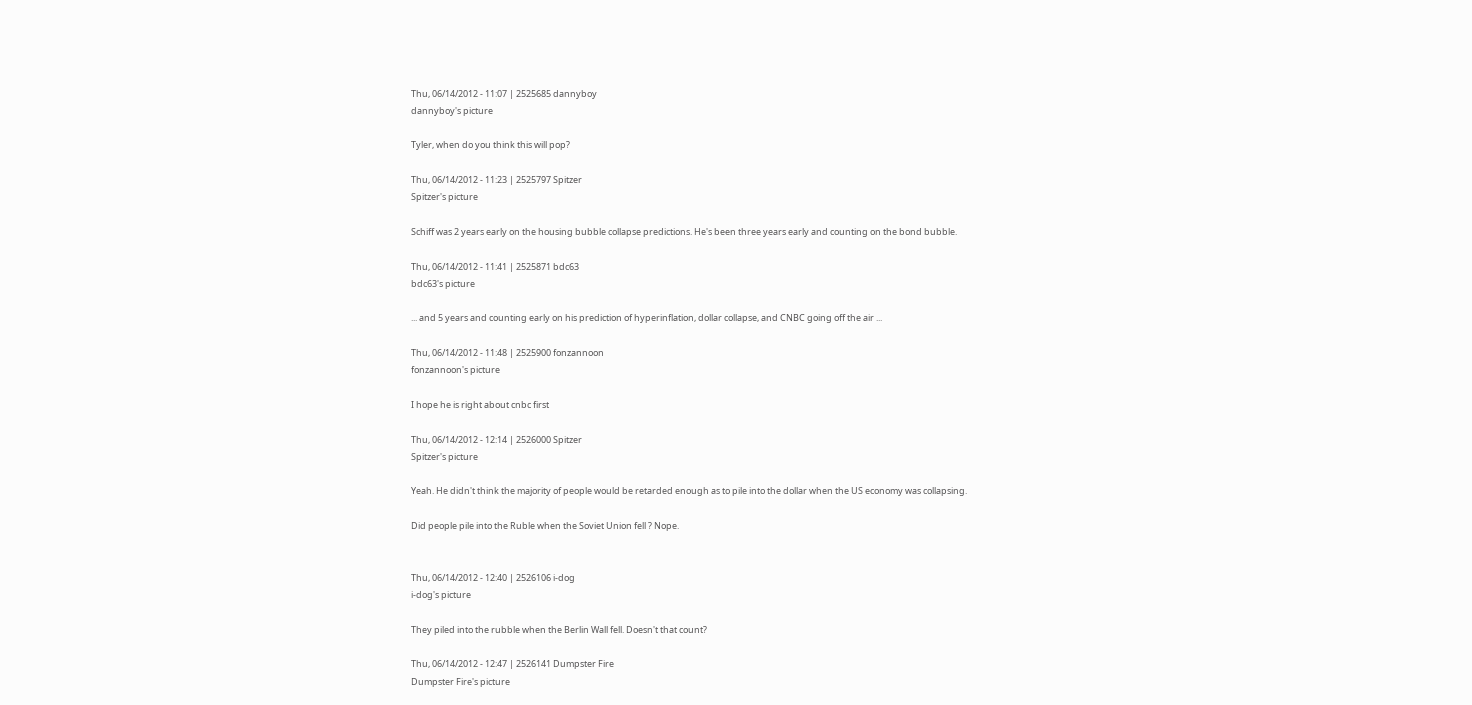Thu, 06/14/2012 - 11:07 | 2525685 dannyboy
dannyboy's picture

Tyler, when do you think this will pop?

Thu, 06/14/2012 - 11:23 | 2525797 Spitzer
Spitzer's picture

Schiff was 2 years early on the housing bubble collapse predictions. He's been three years early and counting on the bond bubble.

Thu, 06/14/2012 - 11:41 | 2525871 bdc63
bdc63's picture

... and 5 years and counting early on his prediction of hyperinflation, dollar collapse, and CNBC going off the air ...

Thu, 06/14/2012 - 11:48 | 2525900 fonzannoon
fonzannoon's picture

I hope he is right about cnbc first

Thu, 06/14/2012 - 12:14 | 2526000 Spitzer
Spitzer's picture

Yeah. He didn't think the majority of people would be retarded enough as to pile into the dollar when the US economy was collapsing.

Did people pile into the Ruble when the Soviet Union fell ? Nope.


Thu, 06/14/2012 - 12:40 | 2526106 i-dog
i-dog's picture

They piled into the rubble when the Berlin Wall fell. Doesn't that count?

Thu, 06/14/2012 - 12:47 | 2526141 Dumpster Fire
Dumpster Fire's picture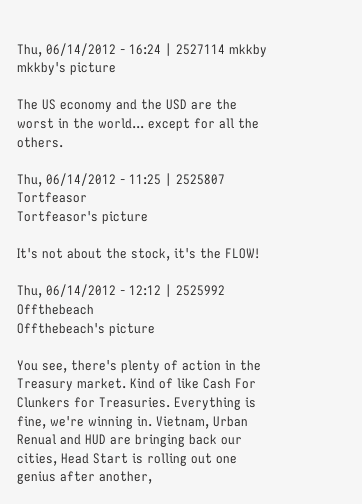Thu, 06/14/2012 - 16:24 | 2527114 mkkby
mkkby's picture

The US economy and the USD are the worst in the world... except for all the others.

Thu, 06/14/2012 - 11:25 | 2525807 Tortfeasor
Tortfeasor's picture

It's not about the stock, it's the FLOW!

Thu, 06/14/2012 - 12:12 | 2525992 Offthebeach
Offthebeach's picture

You see, there's plenty of action in the Treasury market. Kind of like Cash For Clunkers for Treasuries. Everything is fine, we're winning in. Vietnam, Urban Renual and HUD are bringing back our cities, Head Start is rolling out one genius after another,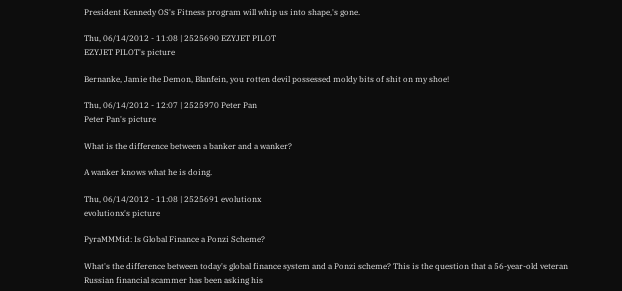President Kennedy OS's Fitness program will whip us into shape,'s gone.

Thu, 06/14/2012 - 11:08 | 2525690 EZYJET PILOT
EZYJET PILOT's picture

Bernanke, Jamie the Demon, Blanfein, you rotten devil possessed moldy bits of shit on my shoe!

Thu, 06/14/2012 - 12:07 | 2525970 Peter Pan
Peter Pan's picture

What is the difference between a banker and a wanker?

A wanker knows what he is doing.

Thu, 06/14/2012 - 11:08 | 2525691 evolutionx
evolutionx's picture

PyraMMMid: Is Global Finance a Ponzi Scheme?

What's the difference between today's global finance system and a Ponzi scheme? This is the question that a 56-year-old veteran Russian financial scammer has been asking his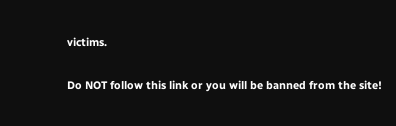victims.

Do NOT follow this link or you will be banned from the site!